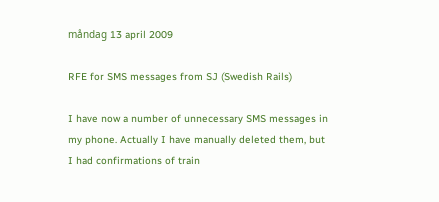måndag 13 april 2009

RFE for SMS messages from SJ (Swedish Rails)

I have now a number of unnecessary SMS messages in my phone. Actually I have manually deleted them, but I had confirmations of train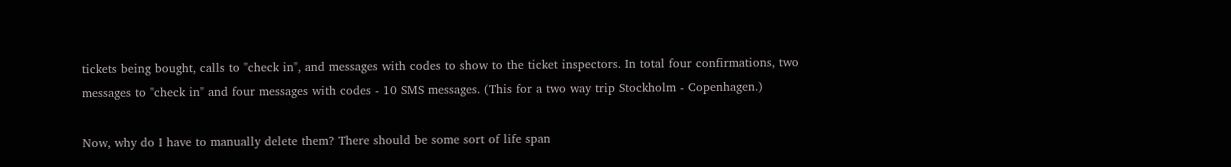tickets being bought, calls to "check in", and messages with codes to show to the ticket inspectors. In total four confirmations, two messages to "check in" and four messages with codes - 10 SMS messages. (This for a two way trip Stockholm - Copenhagen.)

Now, why do I have to manually delete them? There should be some sort of life span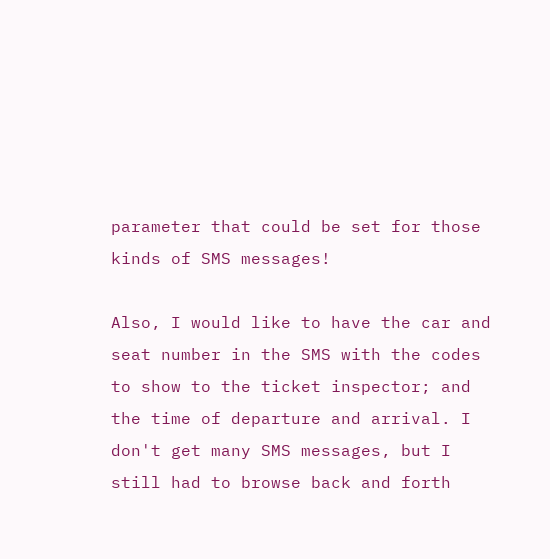parameter that could be set for those kinds of SMS messages!

Also, I would like to have the car and seat number in the SMS with the codes to show to the ticket inspector; and the time of departure and arrival. I don't get many SMS messages, but I still had to browse back and forth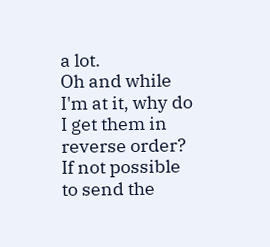a lot.
Oh and while I'm at it, why do I get them in reverse order? If not possible to send the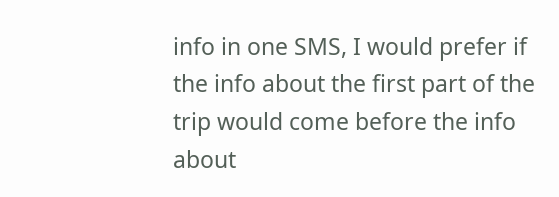info in one SMS, I would prefer if the info about the first part of the trip would come before the info about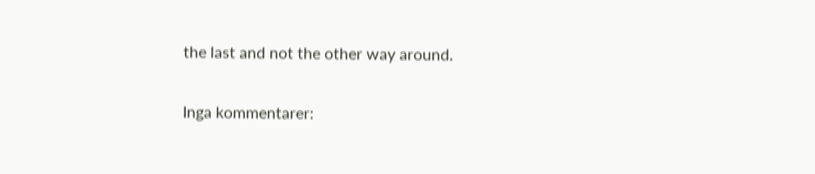the last and not the other way around.

Inga kommentarer: